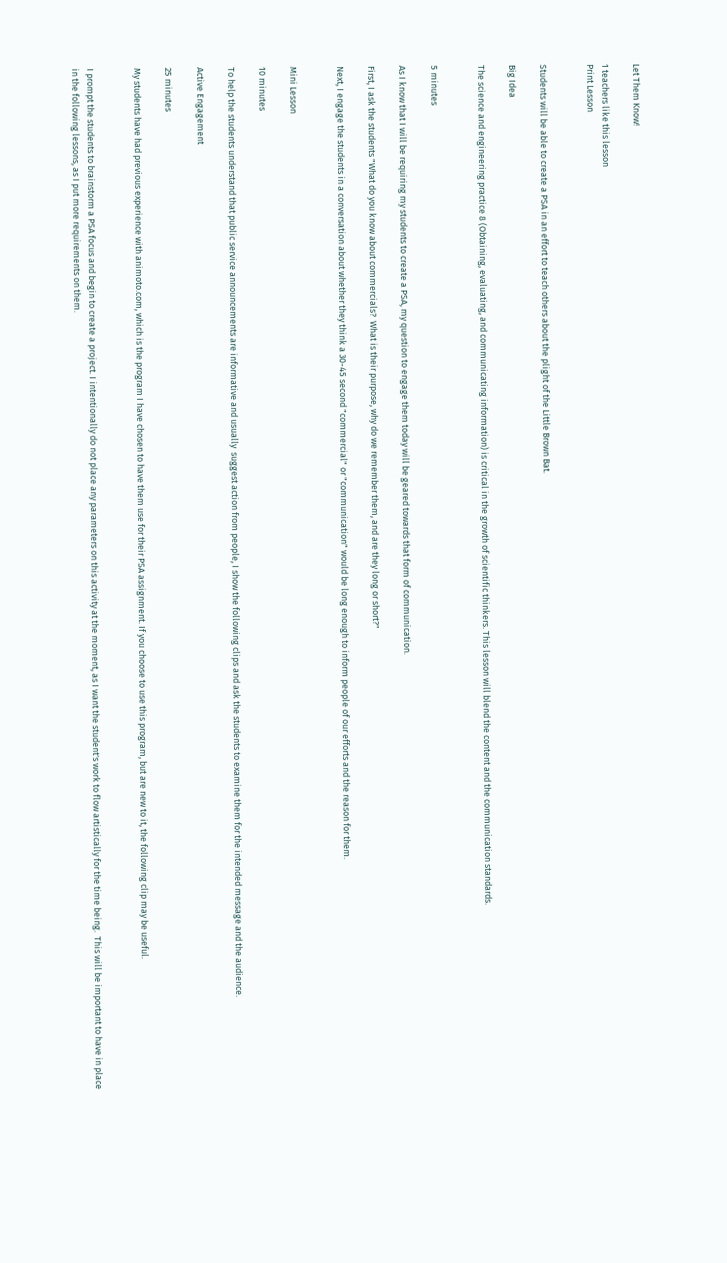Let Them Know!

1 teachers like this lesson
Print Lesson


Students will be able to create a PSA in an effort to teach others about the plight of the Little Brown Bat.

Big Idea

The science and engineering practice 8 (Obtaining, evaluating, and communicating information) is critical in the growth of scientific thinkers. This lesson will blend the content and the communication standards.


5 minutes

As I know that I will be requiring my students to create a PSA, my question to engage them today will be geared towards that form of communication.

First, I ask the students "What do you know about commercials?  What is their purpose, why do we remember them, and are they long or short?"

Next, I engage the students in a conversation about whether they think a 30-45 second "commercial" or "communication" would be long enough to inform people of our efforts and the reason for them.


Mini Lesson

10 minutes

To help the students understand that public service announcements are informative and usually  suggest action from people, I show the following clips and ask the students to examine them for the intended message and the audience.

Active Engagement

25 minutes

My students have had previous experience with animoto.com, which is the program I have chosen to have them use for their PSA assignment. If you choose to use this program, but are new to it, the following clip may be useful.


I prompt the students to brainstorm a PSA focus and begin to create a project. I intentionally do not place any parameters on this activity at the moment, as I want the student's work to flow artistically for the time being.  This will be important to have in place in the following lessons, as I put more requirements on them.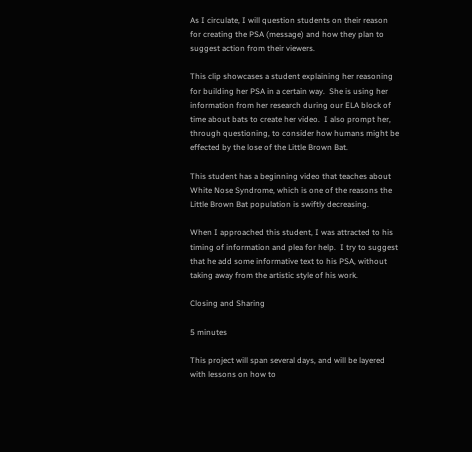As I circulate, I will question students on their reason for creating the PSA (message) and how they plan to suggest action from their viewers.

This clip showcases a student explaining her reasoning for building her PSA in a certain way.  She is using her information from her research during our ELA block of time about bats to create her video.  I also prompt her, through questioning, to consider how humans might be effected by the lose of the Little Brown Bat.

This student has a beginning video that teaches about White Nose Syndrome, which is one of the reasons the Little Brown Bat population is swiftly decreasing.

When I approached this student, I was attracted to his timing of information and plea for help.  I try to suggest that he add some informative text to his PSA, without taking away from the artistic style of his work.

Closing and Sharing

5 minutes

This project will span several days, and will be layered with lessons on how to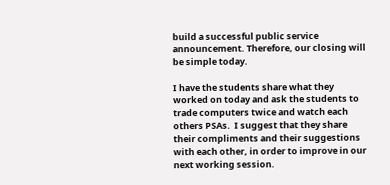build a successful public service announcement. Therefore, our closing will be simple today.

I have the students share what they worked on today and ask the students to trade computers twice and watch each others PSAs.  I suggest that they share their compliments and their suggestions with each other, in order to improve in our next working session.